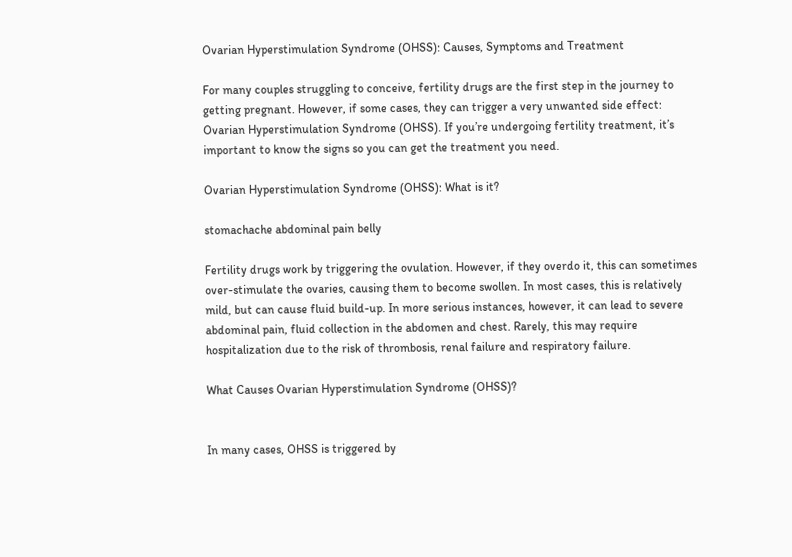Ovarian Hyperstimulation Syndrome (OHSS): Causes, Symptoms and Treatment

For many couples struggling to conceive, fertility drugs are the first step in the journey to getting pregnant. However, if some cases, they can trigger a very unwanted side effect: Ovarian Hyperstimulation Syndrome (OHSS). If you’re undergoing fertility treatment, it’s important to know the signs so you can get the treatment you need.

Ovarian Hyperstimulation Syndrome (OHSS): What is it?

stomachache abdominal pain belly

Fertility drugs work by triggering the ovulation. However, if they overdo it, this can sometimes over-stimulate the ovaries, causing them to become swollen. In most cases, this is relatively mild, but can cause fluid build-up. In more serious instances, however, it can lead to severe abdominal pain, fluid collection in the abdomen and chest. Rarely, this may require hospitalization due to the risk of thrombosis, renal failure and respiratory failure.

What Causes Ovarian Hyperstimulation Syndrome (OHSS)?


In many cases, OHSS is triggered by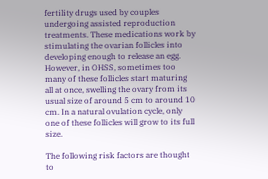fertility drugs used by couples undergoing assisted reproduction treatments. These medications work by stimulating the ovarian follicles into developing enough to release an egg. However, in OHSS, sometimes too many of these follicles start maturing all at once, swelling the ovary from its usual size of around 5 cm to around 10 cm. In a natural ovulation cycle, only one of these follicles will grow to its full size.

The following risk factors are thought to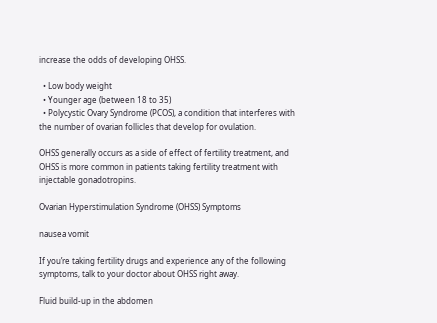increase the odds of developing OHSS.

  • Low body weight
  • Younger age (between 18 to 35)
  • Polycystic Ovary Syndrome (PCOS), a condition that interferes with the number of ovarian follicles that develop for ovulation.

OHSS generally occurs as a side of effect of fertility treatment, and OHSS is more common in patients taking fertility treatment with injectable gonadotropins.

Ovarian Hyperstimulation Syndrome (OHSS) Symptoms

nausea vomit

If you’re taking fertility drugs and experience any of the following symptoms, talk to your doctor about OHSS right away.

Fluid build-up in the abdomen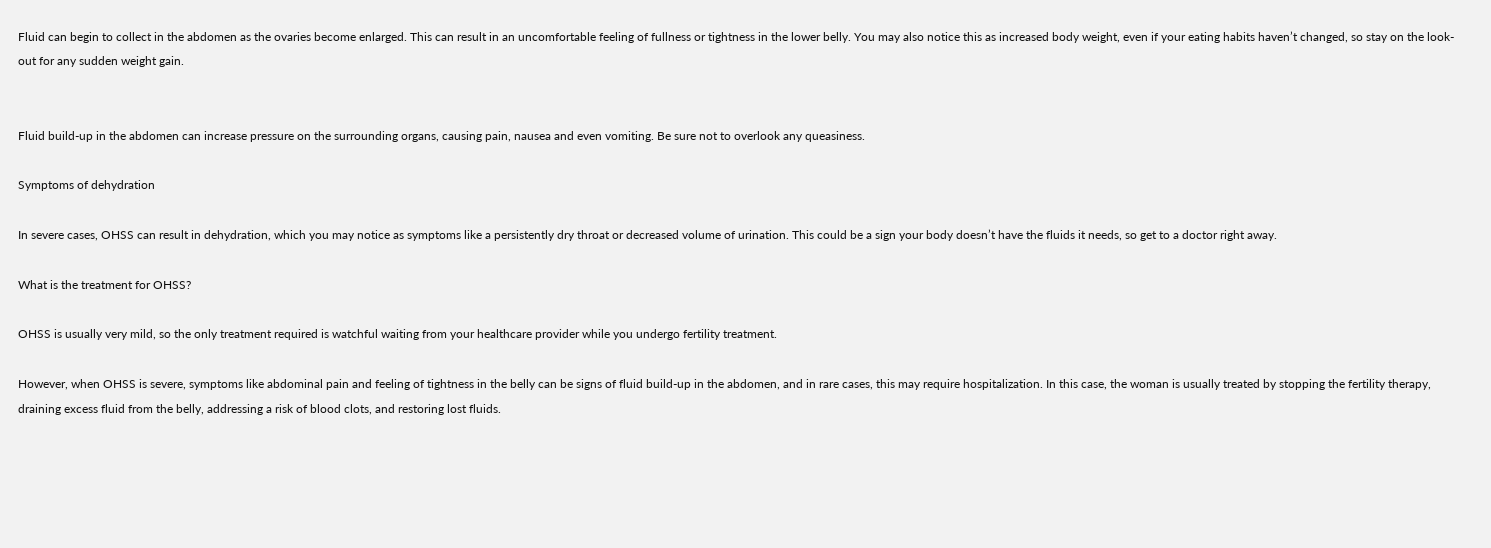Fluid can begin to collect in the abdomen as the ovaries become enlarged. This can result in an uncomfortable feeling of fullness or tightness in the lower belly. You may also notice this as increased body weight, even if your eating habits haven’t changed, so stay on the look-out for any sudden weight gain.


Fluid build-up in the abdomen can increase pressure on the surrounding organs, causing pain, nausea and even vomiting. Be sure not to overlook any queasiness.

Symptoms of dehydration

In severe cases, OHSS can result in dehydration, which you may notice as symptoms like a persistently dry throat or decreased volume of urination. This could be a sign your body doesn’t have the fluids it needs, so get to a doctor right away.

What is the treatment for OHSS?

OHSS is usually very mild, so the only treatment required is watchful waiting from your healthcare provider while you undergo fertility treatment.

However, when OHSS is severe, symptoms like abdominal pain and feeling of tightness in the belly can be signs of fluid build-up in the abdomen, and in rare cases, this may require hospitalization. In this case, the woman is usually treated by stopping the fertility therapy, draining excess fluid from the belly, addressing a risk of blood clots, and restoring lost fluids.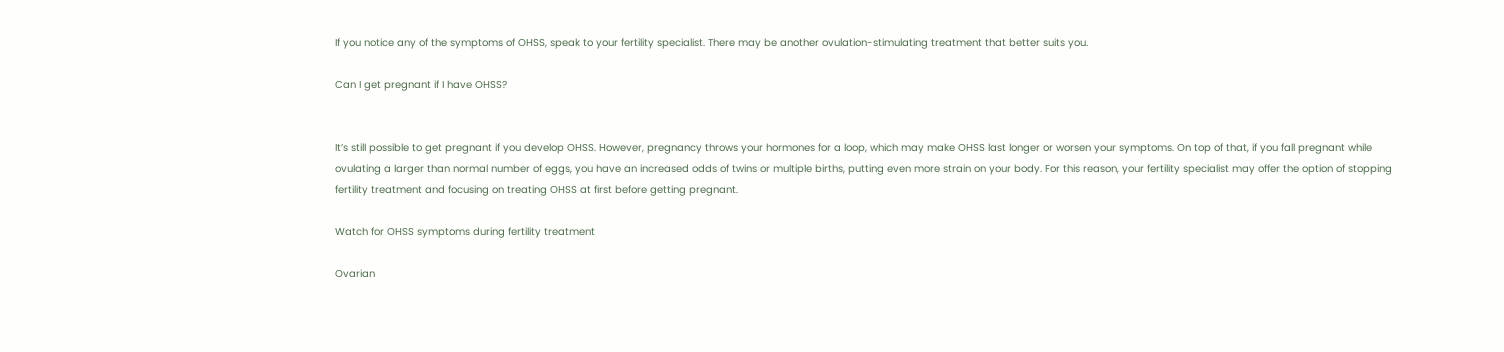If you notice any of the symptoms of OHSS, speak to your fertility specialist. There may be another ovulation-stimulating treatment that better suits you.

Can I get pregnant if I have OHSS?


It’s still possible to get pregnant if you develop OHSS. However, pregnancy throws your hormones for a loop, which may make OHSS last longer or worsen your symptoms. On top of that, if you fall pregnant while ovulating a larger than normal number of eggs, you have an increased odds of twins or multiple births, putting even more strain on your body. For this reason, your fertility specialist may offer the option of stopping fertility treatment and focusing on treating OHSS at first before getting pregnant.

Watch for OHSS symptoms during fertility treatment

Ovarian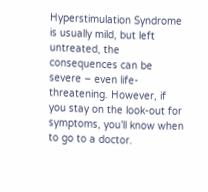Hyperstimulation Syndrome is usually mild, but left untreated, the consequences can be severe – even life-threatening. However, if you stay on the look-out for symptoms, you’ll know when to go to a doctor.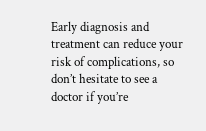Early diagnosis and treatment can reduce your risk of complications, so don’t hesitate to see a doctor if you’re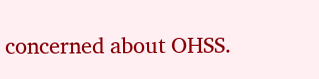concerned about OHSS.